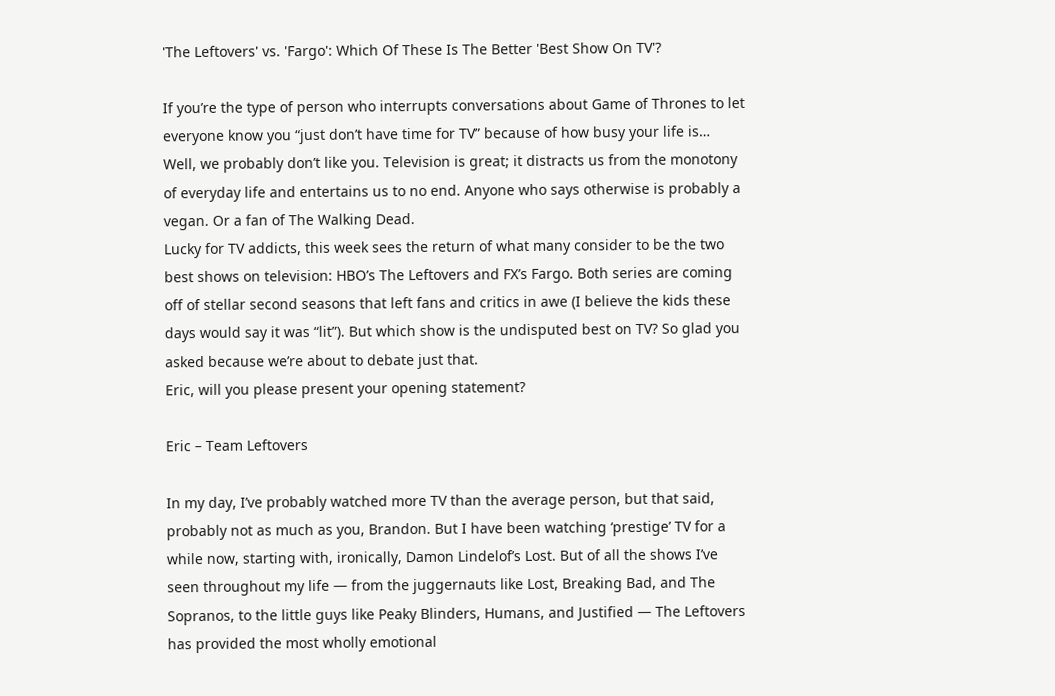'The Leftovers' vs. 'Fargo': Which Of These Is The Better 'Best Show On TV'?

If you’re the type of person who interrupts conversations about Game of Thrones to let everyone know you “just don’t have time for TV” because of how busy your life is… Well, we probably don’t like you. Television is great; it distracts us from the monotony of everyday life and entertains us to no end. Anyone who says otherwise is probably a vegan. Or a fan of The Walking Dead.
Lucky for TV addicts, this week sees the return of what many consider to be the two best shows on television: HBO’s The Leftovers and FX’s Fargo. Both series are coming off of stellar second seasons that left fans and critics in awe (I believe the kids these days would say it was “lit”). But which show is the undisputed best on TV? So glad you asked because we’re about to debate just that.
Eric, will you please present your opening statement?

Eric – Team Leftovers

In my day, I’ve probably watched more TV than the average person, but that said, probably not as much as you, Brandon. But I have been watching ‘prestige’ TV for a while now, starting with, ironically, Damon Lindelof’s Lost. But of all the shows I’ve seen throughout my life — from the juggernauts like Lost, Breaking Bad, and The Sopranos, to the little guys like Peaky Blinders, Humans, and Justified — The Leftovers has provided the most wholly emotional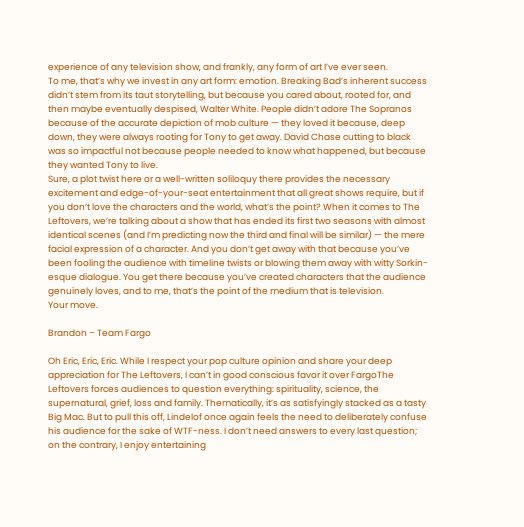experience of any television show, and frankly, any form of art I’ve ever seen.
To me, that’s why we invest in any art form: emotion. Breaking Bad’s inherent success didn’t stem from its taut storytelling, but because you cared about, rooted for, and then maybe eventually despised, Walter White. People didn’t adore The Sopranos because of the accurate depiction of mob culture — they loved it because, deep down, they were always rooting for Tony to get away. David Chase cutting to black was so impactful not because people needed to know what happened, but because they wanted Tony to live.
Sure, a plot twist here or a well-written soliloquy there provides the necessary excitement and edge-of-your-seat entertainment that all great shows require, but if you don’t love the characters and the world, what’s the point? When it comes to The Leftovers, we’re talking about a show that has ended its first two seasons with almost identical scenes (and I’m predicting now the third and final will be similar) — the mere facial expression of a character. And you don’t get away with that because you’ve been fooling the audience with timeline twists or blowing them away with witty Sorkin-esque dialogue. You get there because you’ve created characters that the audience genuinely loves, and to me, that’s the point of the medium that is television.
Your move.

Brandon – Team Fargo

Oh Eric, Eric, Eric. While I respect your pop culture opinion and share your deep appreciation for The Leftovers, I can’t in good conscious favor it over FargoThe Leftovers forces audiences to question everything: spirituality, science, the supernatural, grief, loss and family. Thematically, it’s as satisfyingly stacked as a tasty Big Mac. But to pull this off, Lindelof once again feels the need to deliberately confuse his audience for the sake of WTF-ness. I don’t need answers to every last question; on the contrary, I enjoy entertaining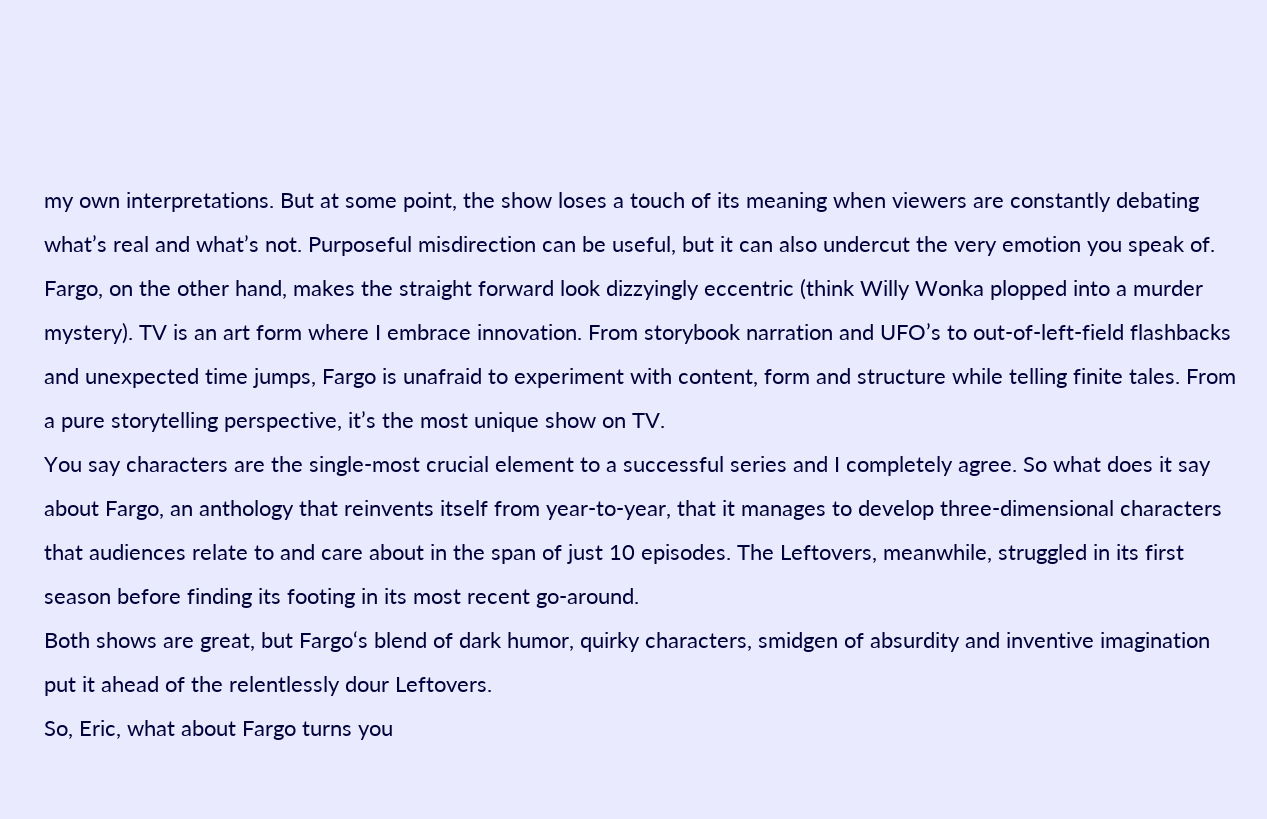my own interpretations. But at some point, the show loses a touch of its meaning when viewers are constantly debating what’s real and what’s not. Purposeful misdirection can be useful, but it can also undercut the very emotion you speak of.
Fargo, on the other hand, makes the straight forward look dizzyingly eccentric (think Willy Wonka plopped into a murder mystery). TV is an art form where I embrace innovation. From storybook narration and UFO’s to out-of-left-field flashbacks and unexpected time jumps, Fargo is unafraid to experiment with content, form and structure while telling finite tales. From a pure storytelling perspective, it’s the most unique show on TV.
You say characters are the single-most crucial element to a successful series and I completely agree. So what does it say about Fargo, an anthology that reinvents itself from year-to-year, that it manages to develop three-dimensional characters that audiences relate to and care about in the span of just 10 episodes. The Leftovers, meanwhile, struggled in its first season before finding its footing in its most recent go-around.
Both shows are great, but Fargo‘s blend of dark humor, quirky characters, smidgen of absurdity and inventive imagination put it ahead of the relentlessly dour Leftovers.
So, Eric, what about Fargo turns you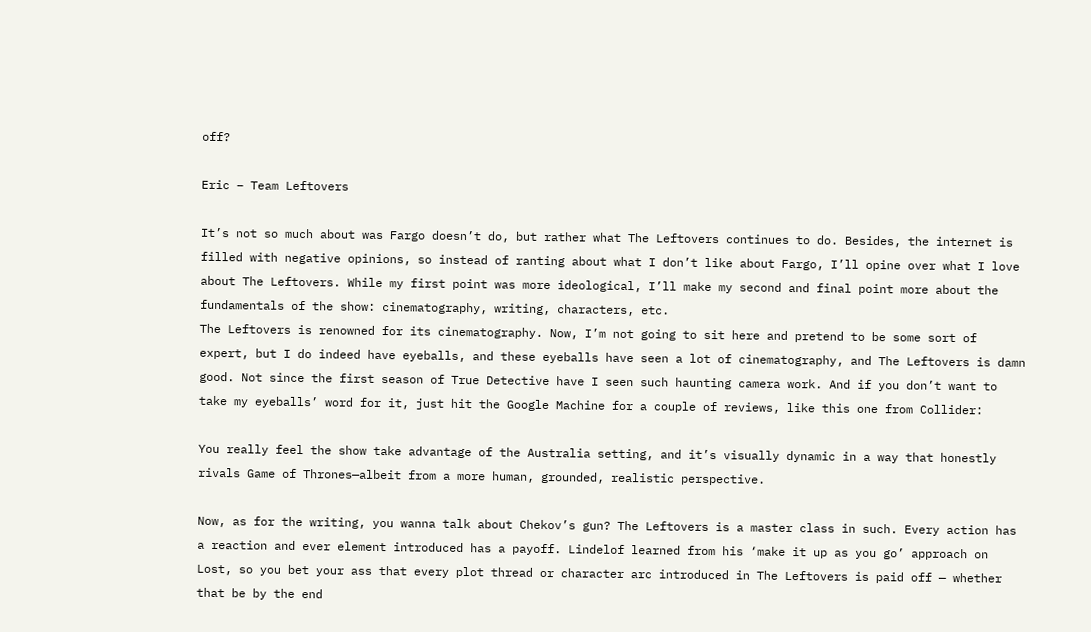off?

Eric – Team Leftovers

It’s not so much about was Fargo doesn’t do, but rather what The Leftovers continues to do. Besides, the internet is filled with negative opinions, so instead of ranting about what I don’t like about Fargo, I’ll opine over what I love about The Leftovers. While my first point was more ideological, I’ll make my second and final point more about the fundamentals of the show: cinematography, writing, characters, etc.
The Leftovers is renowned for its cinematography. Now, I’m not going to sit here and pretend to be some sort of expert, but I do indeed have eyeballs, and these eyeballs have seen a lot of cinematography, and The Leftovers is damn good. Not since the first season of True Detective have I seen such haunting camera work. And if you don’t want to take my eyeballs’ word for it, just hit the Google Machine for a couple of reviews, like this one from Collider:

You really feel the show take advantage of the Australia setting, and it’s visually dynamic in a way that honestly rivals Game of Thrones—albeit from a more human, grounded, realistic perspective.

Now, as for the writing, you wanna talk about Chekov’s gun? The Leftovers is a master class in such. Every action has a reaction and ever element introduced has a payoff. Lindelof learned from his ‘make it up as you go’ approach on Lost, so you bet your ass that every plot thread or character arc introduced in The Leftovers is paid off — whether that be by the end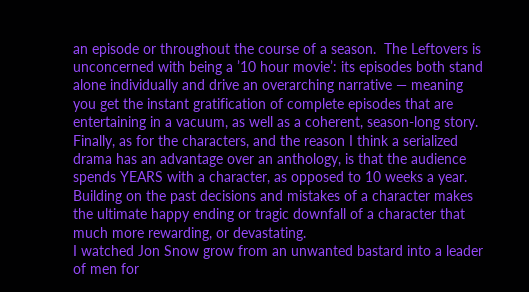an episode or throughout the course of a season.  The Leftovers is unconcerned with being a ’10 hour movie’: its episodes both stand alone individually and drive an overarching narrative — meaning you get the instant gratification of complete episodes that are entertaining in a vacuum, as well as a coherent, season-long story.
Finally, as for the characters, and the reason I think a serialized drama has an advantage over an anthology, is that the audience spends YEARS with a character, as opposed to 10 weeks a year. Building on the past decisions and mistakes of a character makes the ultimate happy ending or tragic downfall of a character that much more rewarding, or devastating.
I watched Jon Snow grow from an unwanted bastard into a leader of men for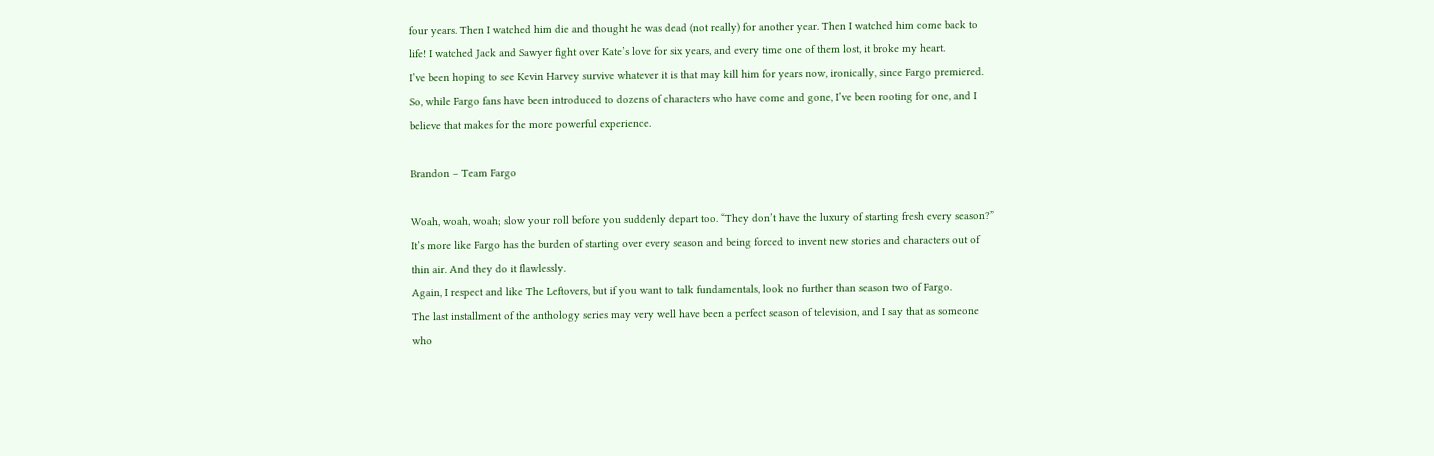four years. Then I watched him die and thought he was dead (not really) for another year. Then I watched him come back to life! I watched Jack and Sawyer fight over Kate’s love for six years, and every time one of them lost, it broke my heart.
I’ve been hoping to see Kevin Harvey survive whatever it is that may kill him for years now, ironically, since Fargo premiered. So, while Fargo fans have been introduced to dozens of characters who have come and gone, I’ve been rooting for one, and I believe that makes for the more powerful experience.

Brandon – Team Fargo

Woah, woah, woah; slow your roll before you suddenly depart too. “They don’t have the luxury of starting fresh every season?” It’s more like Fargo has the burden of starting over every season and being forced to invent new stories and characters out of thin air. And they do it flawlessly.
Again, I respect and like The Leftovers, but if you want to talk fundamentals, look no further than season two of Fargo.
The last installment of the anthology series may very well have been a perfect season of television, and I say that as someone who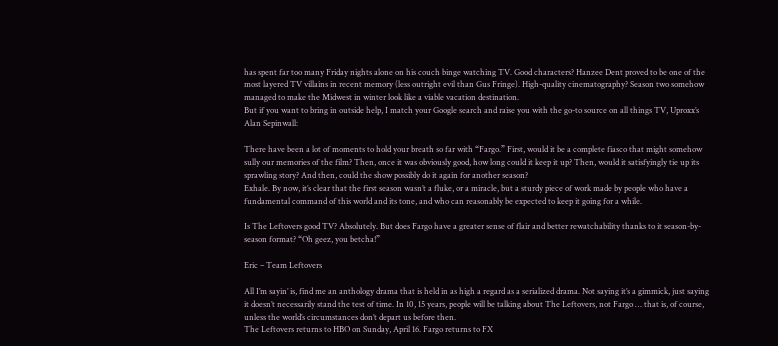has spent far too many Friday nights alone on his couch binge watching TV. Good characters? Hanzee Dent proved to be one of the most layered TV villains in recent memory (less outright evil than Gus Fringe). High-quality cinematography? Season two somehow managed to make the Midwest in winter look like a viable vacation destination.
But if you want to bring in outside help, I match your Google search and raise you with the go-to source on all things TV, Uproxx’s Alan Sepinwall:

There have been a lot of moments to hold your breath so far with “Fargo.” First, would it be a complete fiasco that might somehow sully our memories of the film? Then, once it was obviously good, how long could it keep it up? Then, would it satisfyingly tie up its sprawling story? And then, could the show possibly do it again for another season?
Exhale. By now, it’s clear that the first season wasn’t a fluke, or a miracle, but a sturdy piece of work made by people who have a fundamental command of this world and its tone, and who can reasonably be expected to keep it going for a while.

Is The Leftovers good TV? Absolutely. But does Fargo have a greater sense of flair and better rewatchability thanks to it season-by-season format? “Oh geez, you betcha!”

Eric – Team Leftovers

All I’m sayin’ is, find me an anthology drama that is held in as high a regard as a serialized drama. Not saying it’s a gimmick, just saying it doesn’t necessarily stand the test of time. In 10, 15 years, people will be talking about The Leftovers, not Fargo … that is, of course, unless the world’s circumstances don’t depart us before then.
The Leftovers returns to HBO on Sunday, April 16. Fargo returns to FX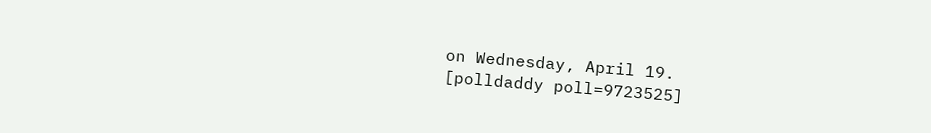on Wednesday, April 19.
[polldaddy poll=9723525]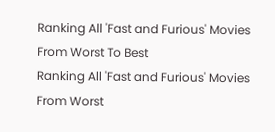Ranking All 'Fast and Furious' Movies From Worst To Best
Ranking All 'Fast and Furious' Movies From Worst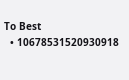To Best
  • 10678531520930918